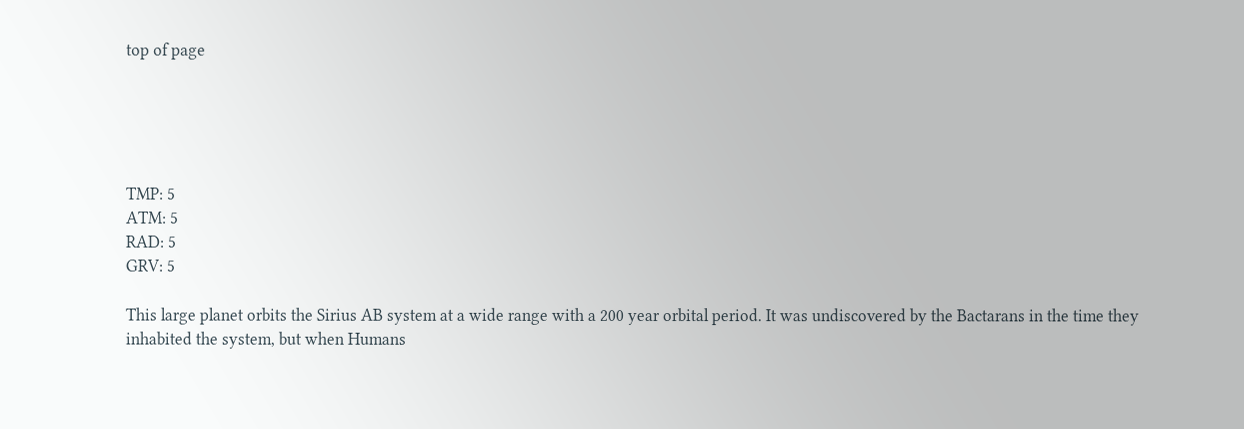top of page





TMP: 5
ATM: 5
RAD: 5
GRV: 5

This large planet orbits the Sirius AB system at a wide range with a 200 year orbital period. It was undiscovered by the Bactarans in the time they inhabited the system, but when Humans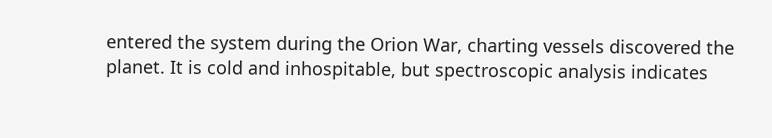entered the system during the Orion War, charting vessels discovered the planet. It is cold and inhospitable, but spectroscopic analysis indicates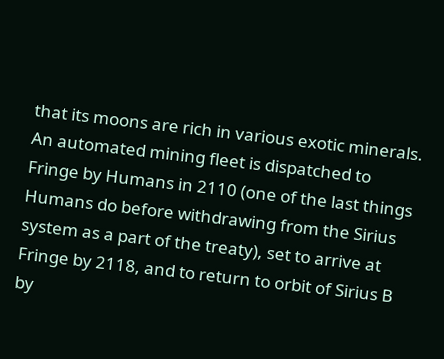that its moons are rich in various exotic minerals. An automated mining fleet is dispatched to Fringe by Humans in 2110 (one of the last things Humans do before withdrawing from the Sirius system as a part of the treaty), set to arrive at Fringe by 2118, and to return to orbit of Sirius B by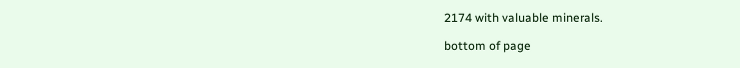2174 with valuable minerals.

bottom of page